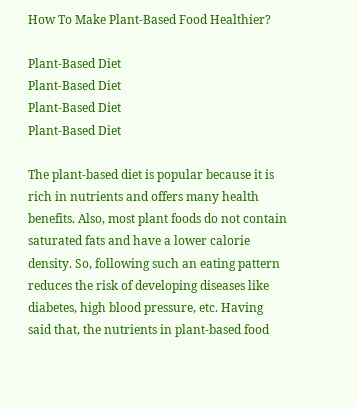How To Make Plant-Based Food Healthier?

Plant-Based Diet
Plant-Based Diet
Plant-Based Diet
Plant-Based Diet

The plant-based diet is popular because it is rich in nutrients and offers many health benefits. Also, most plant foods do not contain saturated fats and have a lower calorie density. So, following such an eating pattern reduces the risk of developing diseases like diabetes, high blood pressure, etc. Having said that, the nutrients in plant-based food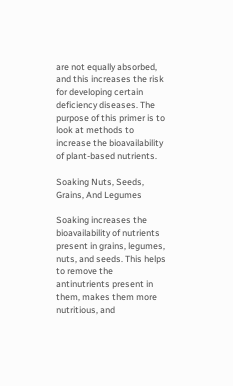are not equally absorbed, and this increases the risk for developing certain deficiency diseases. The purpose of this primer is to look at methods to increase the bioavailability of plant-based nutrients.

Soaking Nuts, Seeds, Grains, And Legumes

Soaking increases the bioavailability of nutrients present in grains, legumes, nuts, and seeds. This helps to remove the antinutrients present in them, makes them more nutritious, and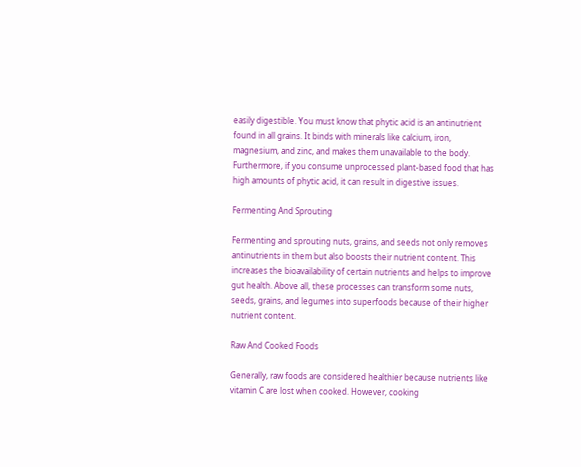easily digestible. You must know that phytic acid is an antinutrient found in all grains. It binds with minerals like calcium, iron, magnesium, and zinc, and makes them unavailable to the body. Furthermore, if you consume unprocessed plant-based food that has high amounts of phytic acid, it can result in digestive issues.

Fermenting And Sprouting

Fermenting and sprouting nuts, grains, and seeds not only removes antinutrients in them but also boosts their nutrient content. This increases the bioavailability of certain nutrients and helps to improve gut health. Above all, these processes can transform some nuts, seeds, grains, and legumes into superfoods because of their higher nutrient content.

Raw And Cooked Foods

Generally, raw foods are considered healthier because nutrients like vitamin C are lost when cooked. However, cooking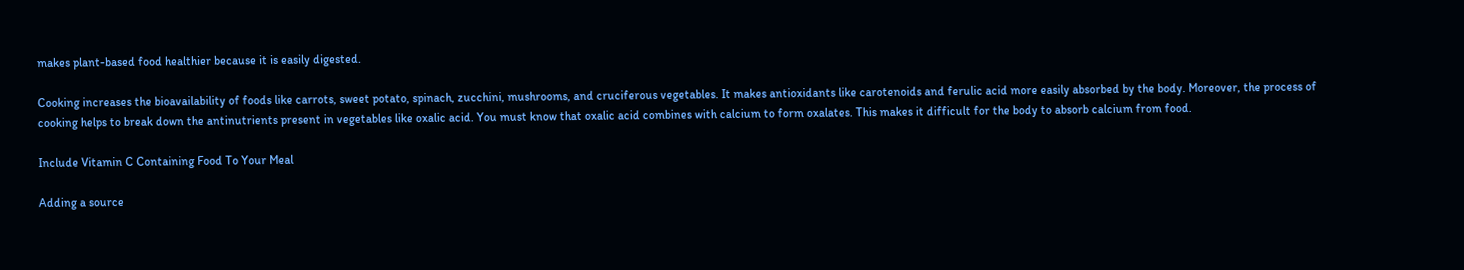makes plant-based food healthier because it is easily digested.

Cooking increases the bioavailability of foods like carrots, sweet potato, spinach, zucchini, mushrooms, and cruciferous vegetables. It makes antioxidants like carotenoids and ferulic acid more easily absorbed by the body. Moreover, the process of cooking helps to break down the antinutrients present in vegetables like oxalic acid. You must know that oxalic acid combines with calcium to form oxalates. This makes it difficult for the body to absorb calcium from food.

Include Vitamin C Containing Food To Your Meal

Adding a source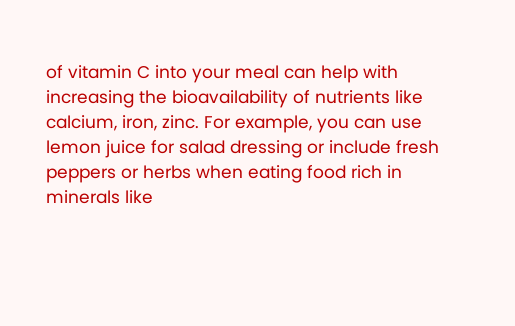of vitamin C into your meal can help with increasing the bioavailability of nutrients like calcium, iron, zinc. For example, you can use lemon juice for salad dressing or include fresh peppers or herbs when eating food rich in minerals like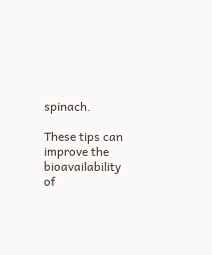spinach.

These tips can improve the bioavailability of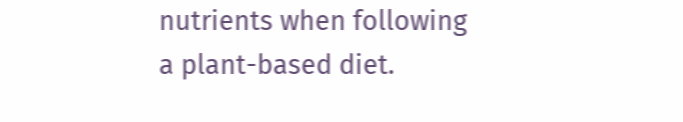nutrients when following a plant-based diet.